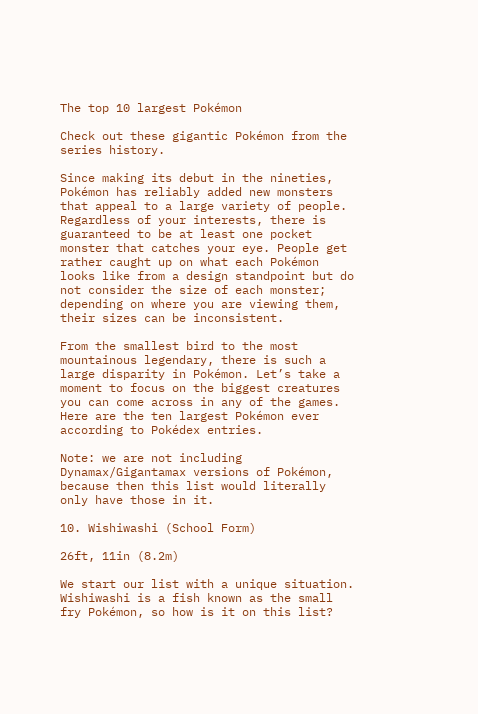The top 10 largest Pokémon

Check out these gigantic Pokémon from the series history.

Since making its debut in the nineties, Pokémon has reliably added new monsters that appeal to a large variety of people. Regardless of your interests, there is guaranteed to be at least one pocket monster that catches your eye. People get rather caught up on what each Pokémon looks like from a design standpoint but do not consider the size of each monster; depending on where you are viewing them, their sizes can be inconsistent.

From the smallest bird to the most mountainous legendary, there is such a large disparity in Pokémon. Let’s take a moment to focus on the biggest creatures you can come across in any of the games. Here are the ten largest Pokémon ever according to Pokédex entries.

Note: we are not including Dynamax/Gigantamax versions of Pokémon, because then this list would literally only have those in it.

10. Wishiwashi (School Form)

26ft, 11in (8.2m)

We start our list with a unique situation. Wishiwashi is a fish known as the small fry Pokémon, so how is it on this list?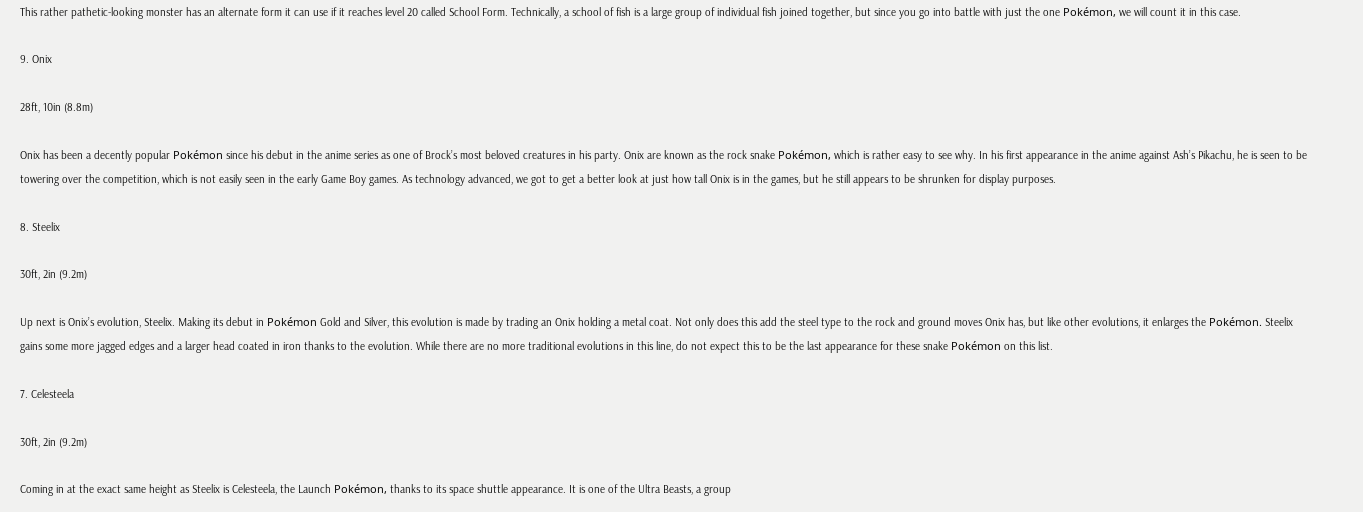This rather pathetic-looking monster has an alternate form it can use if it reaches level 20 called School Form. Technically, a school of fish is a large group of individual fish joined together, but since you go into battle with just the one Pokémon, we will count it in this case.

9. Onix

28ft, 10in (8.8m)

Onix has been a decently popular Pokémon since his debut in the anime series as one of Brock’s most beloved creatures in his party. Onix are known as the rock snake Pokémon, which is rather easy to see why. In his first appearance in the anime against Ash’s Pikachu, he is seen to be towering over the competition, which is not easily seen in the early Game Boy games. As technology advanced, we got to get a better look at just how tall Onix is in the games, but he still appears to be shrunken for display purposes.

8. Steelix

30ft, 2in (9.2m)

Up next is Onix’s evolution, Steelix. Making its debut in Pokémon Gold and Silver, this evolution is made by trading an Onix holding a metal coat. Not only does this add the steel type to the rock and ground moves Onix has, but like other evolutions, it enlarges the Pokémon. Steelix gains some more jagged edges and a larger head coated in iron thanks to the evolution. While there are no more traditional evolutions in this line, do not expect this to be the last appearance for these snake Pokémon on this list.

7. Celesteela

30ft, 2in (9.2m)

Coming in at the exact same height as Steelix is Celesteela, the Launch Pokémon, thanks to its space shuttle appearance. It is one of the Ultra Beasts, a group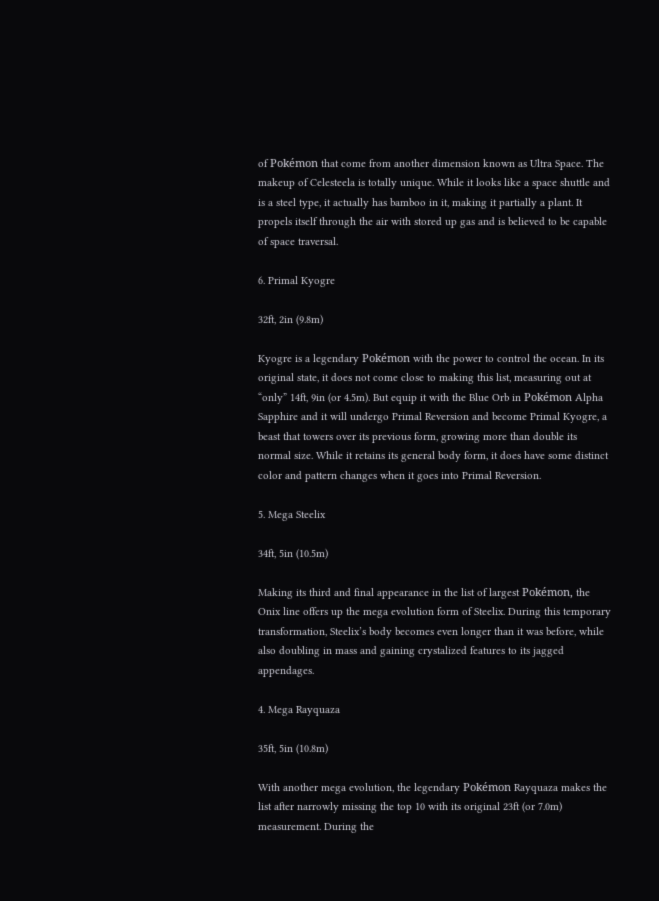of Pokémon that come from another dimension known as Ultra Space. The makeup of Celesteela is totally unique. While it looks like a space shuttle and is a steel type, it actually has bamboo in it, making it partially a plant. It propels itself through the air with stored up gas and is believed to be capable of space traversal.

6. Primal Kyogre

32ft, 2in (9.8m)

Kyogre is a legendary Pokémon with the power to control the ocean. In its original state, it does not come close to making this list, measuring out at “only” 14ft, 9in (or 4.5m). But equip it with the Blue Orb in Pokémon Alpha Sapphire and it will undergo Primal Reversion and become Primal Kyogre, a beast that towers over its previous form, growing more than double its normal size. While it retains its general body form, it does have some distinct color and pattern changes when it goes into Primal Reversion.

5. Mega Steelix

34ft, 5in (10.5m)

Making its third and final appearance in the list of largest Pokémon, the Onix line offers up the mega evolution form of Steelix. During this temporary transformation, Steelix’s body becomes even longer than it was before, while also doubling in mass and gaining crystalized features to its jagged appendages.

4. Mega Rayquaza

35ft, 5in (10.8m)

With another mega evolution, the legendary Pokémon Rayquaza makes the list after narrowly missing the top 10 with its original 23ft (or 7.0m) measurement. During the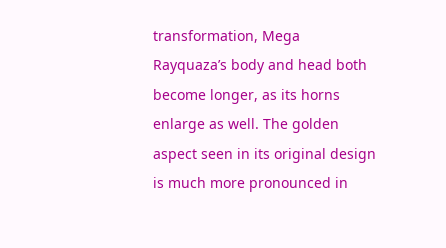transformation, Mega Rayquaza’s body and head both become longer, as its horns enlarge as well. The golden aspect seen in its original design is much more pronounced in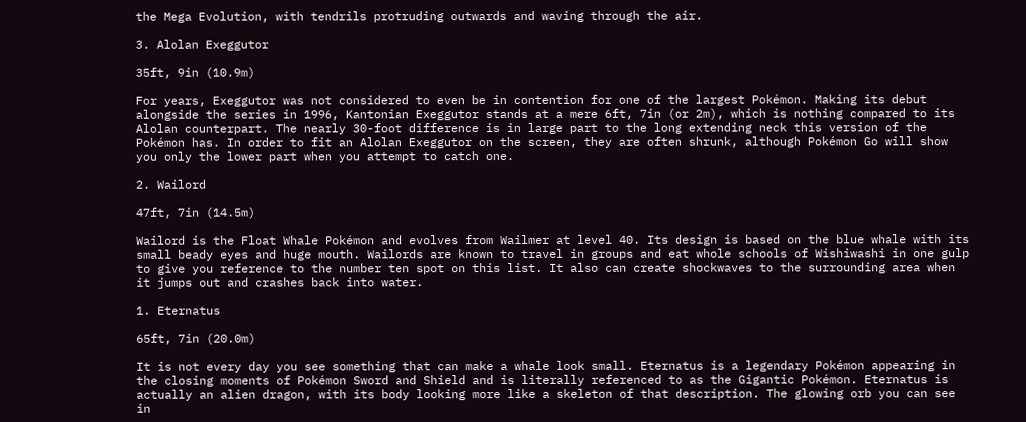the Mega Evolution, with tendrils protruding outwards and waving through the air.

3. Alolan Exeggutor

35ft, 9in (10.9m)

For years, Exeggutor was not considered to even be in contention for one of the largest Pokémon. Making its debut alongside the series in 1996, Kantonian Exeggutor stands at a mere 6ft, 7in (or 2m), which is nothing compared to its Alolan counterpart. The nearly 30-foot difference is in large part to the long extending neck this version of the Pokémon has. In order to fit an Alolan Exeggutor on the screen, they are often shrunk, although Pokémon Go will show you only the lower part when you attempt to catch one.

2. Wailord

47ft, 7in (14.5m)

Wailord is the Float Whale Pokémon and evolves from Wailmer at level 40. Its design is based on the blue whale with its small beady eyes and huge mouth. Wailords are known to travel in groups and eat whole schools of Wishiwashi in one gulp to give you reference to the number ten spot on this list. It also can create shockwaves to the surrounding area when it jumps out and crashes back into water.

1. Eternatus

65ft, 7in (20.0m)

It is not every day you see something that can make a whale look small. Eternatus is a legendary Pokémon appearing in the closing moments of Pokémon Sword and Shield and is literally referenced to as the Gigantic Pokémon. Eternatus is actually an alien dragon, with its body looking more like a skeleton of that description. The glowing orb you can see in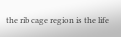the rib cage region is the life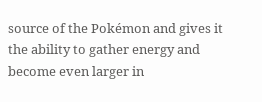source of the Pokémon and gives it the ability to gather energy and become even larger in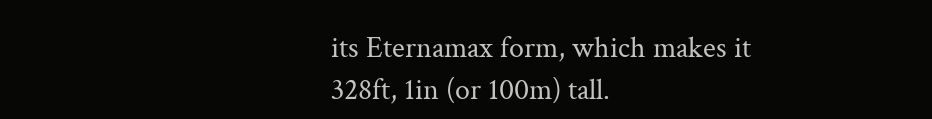its Eternamax form, which makes it 328ft, 1in (or 100m) tall.